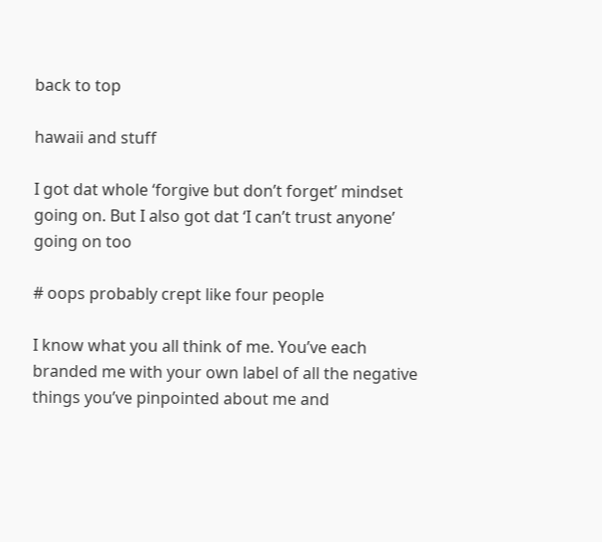back to top

hawaii and stuff

I got dat whole ‘forgive but don’t forget’ mindset going on. But I also got dat ‘I can’t trust anyone’ going on too

# oops probably crept like four people

I know what you all think of me. You’ve each branded me with your own label of all the negative things you’ve pinpointed about me and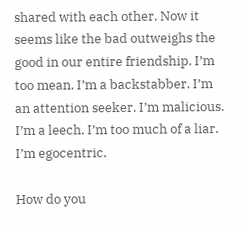shared with each other. Now it seems like the bad outweighs the good in our entire friendship. I’m too mean. I’m a backstabber. I’m an attention seeker. I’m malicious. I’m a leech. I’m too much of a liar. I’m egocentric.

How do you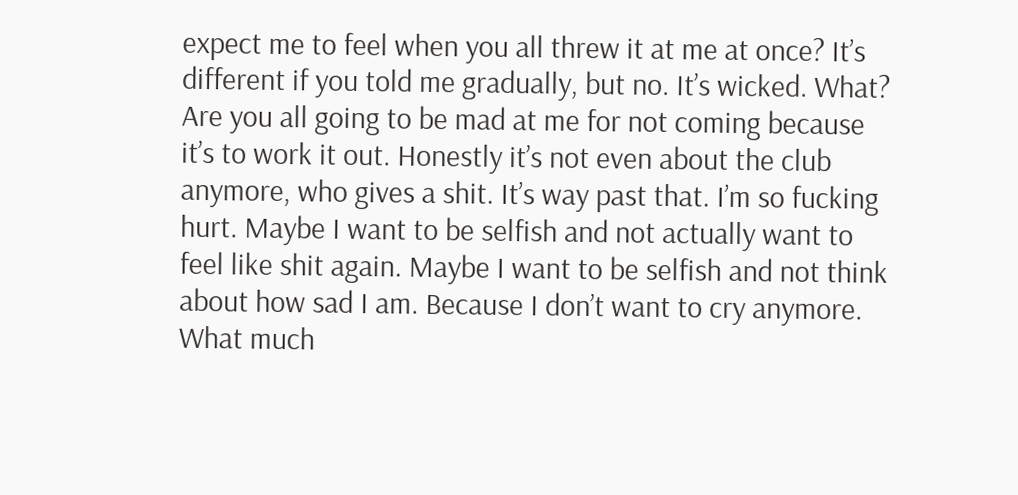expect me to feel when you all threw it at me at once? It’s different if you told me gradually, but no. It’s wicked. What? Are you all going to be mad at me for not coming because it’s to work it out. Honestly it’s not even about the club anymore, who gives a shit. It’s way past that. I’m so fucking hurt. Maybe I want to be selfish and not actually want to feel like shit again. Maybe I want to be selfish and not think about how sad I am. Because I don’t want to cry anymore. What much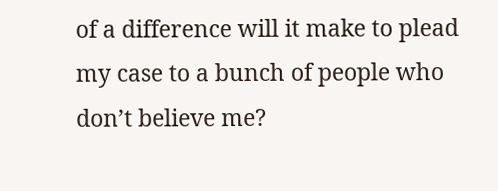of a difference will it make to plead my case to a bunch of people who don’t believe me?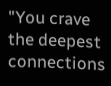"You crave the deepest connections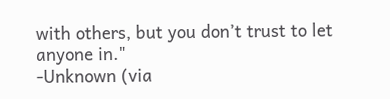with others, but you don’t trust to let anyone in."
-Unknown (via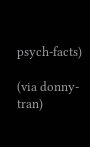psych-facts)

(via donny-tran)